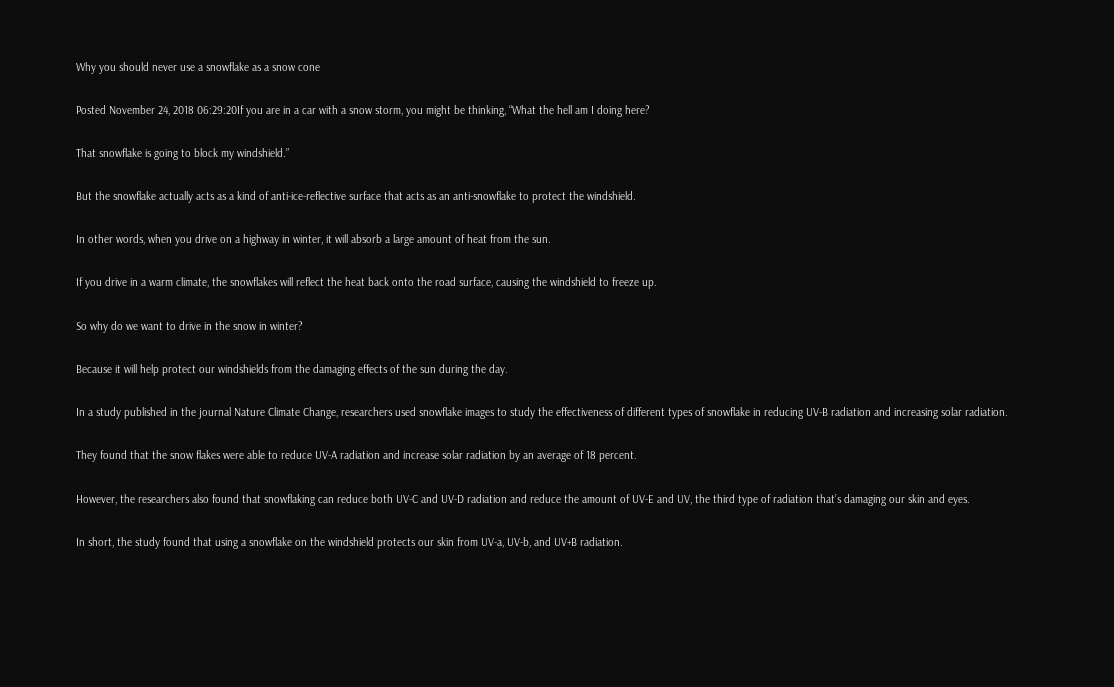Why you should never use a snowflake as a snow cone

Posted November 24, 2018 06:29:20If you are in a car with a snow storm, you might be thinking, “What the hell am I doing here?

That snowflake is going to block my windshield.”

But the snowflake actually acts as a kind of anti-ice-reflective surface that acts as an anti-snowflake to protect the windshield.

In other words, when you drive on a highway in winter, it will absorb a large amount of heat from the sun.

If you drive in a warm climate, the snowflakes will reflect the heat back onto the road surface, causing the windshield to freeze up.

So why do we want to drive in the snow in winter?

Because it will help protect our windshields from the damaging effects of the sun during the day.

In a study published in the journal Nature Climate Change, researchers used snowflake images to study the effectiveness of different types of snowflake in reducing UV-B radiation and increasing solar radiation.

They found that the snow flakes were able to reduce UV-A radiation and increase solar radiation by an average of 18 percent.

However, the researchers also found that snowflaking can reduce both UV-C and UV-D radiation and reduce the amount of UV-E and UV, the third type of radiation that’s damaging our skin and eyes.

In short, the study found that using a snowflake on the windshield protects our skin from UV-a, UV-b, and UV+B radiation.